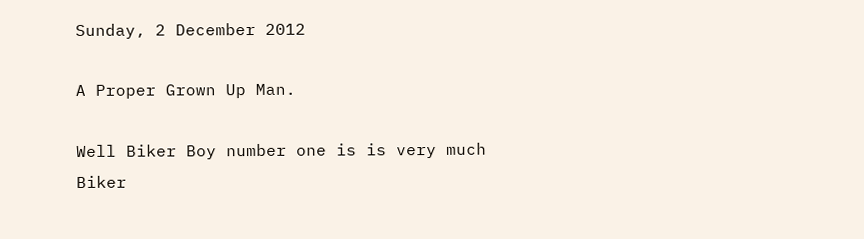Sunday, 2 December 2012

A Proper Grown Up Man.

Well Biker Boy number one is is very much Biker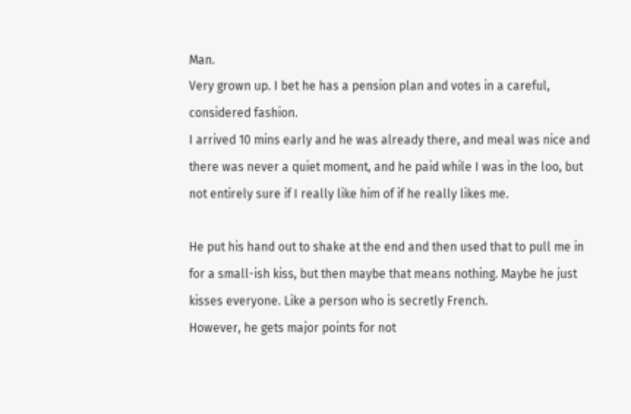Man.
Very grown up. I bet he has a pension plan and votes in a careful, considered fashion.
I arrived 10 mins early and he was already there, and meal was nice and there was never a quiet moment, and he paid while I was in the loo, but not entirely sure if I really like him of if he really likes me.

He put his hand out to shake at the end and then used that to pull me in for a small-ish kiss, but then maybe that means nothing. Maybe he just kisses everyone. Like a person who is secretly French.
However, he gets major points for not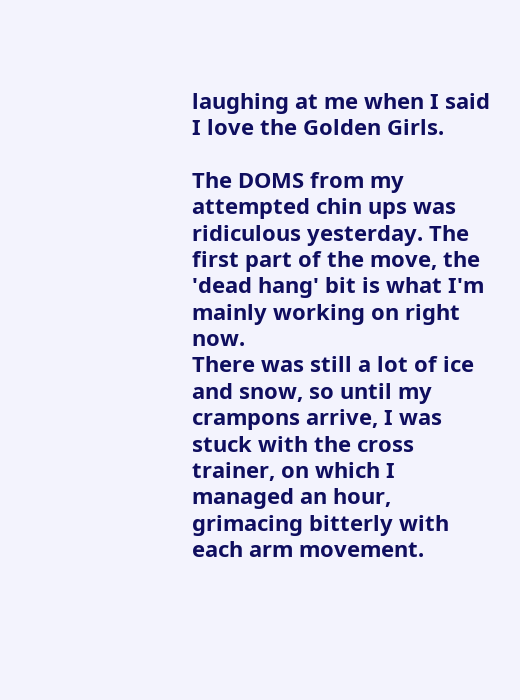laughing at me when I said I love the Golden Girls.

The DOMS from my attempted chin ups was ridiculous yesterday. The first part of the move, the 'dead hang' bit is what I'm mainly working on right now.
There was still a lot of ice and snow, so until my crampons arrive, I was stuck with the cross trainer, on which I managed an hour, grimacing bitterly with each arm movement.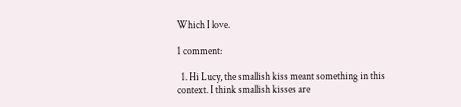Which I love.

1 comment:

  1. Hi Lucy, the smallish kiss meant something in this context. I think smallish kisses are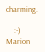charming.

    :-) Marion